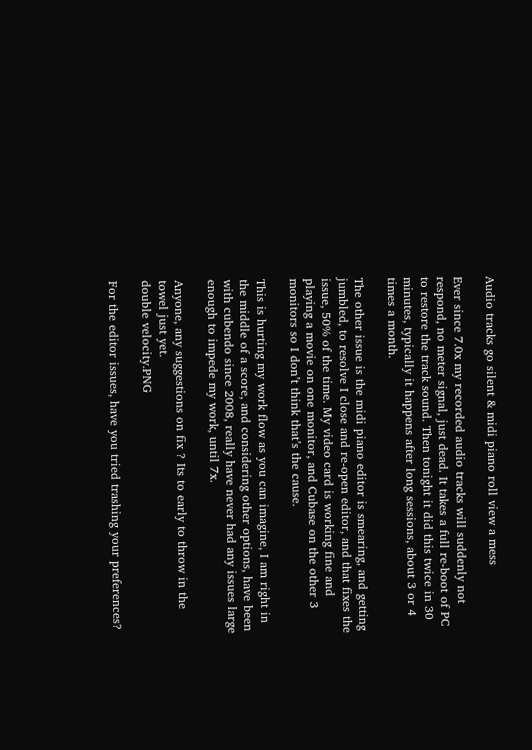Audio tracks go silent & midi piano roll view a mess

Ever since 7.0x my recorded audio tracks will suddenly not respond, no meter signal, just dead. It takes a full re-boot of PC to restore the track sound. Then tonight it did this twice in 30 minutes, typically it happens after long sessions, about 3 or 4 times a month.

The other issue is the midi piano editor is smearing, and getting jumbled, to resolve I close and re-open editor, and that fixes the issue, 50% of the time. My video card is working fine and playing a movie on one monitor, and Cubase on the other 3 monitors so I don’t think that’s the cause.

This is hurting my work flow as you can imagine, I am right in the middle of a score, and considering other options, have been with cubendo since 2008, really have never had any issues large enough to impede my work, until 7x.

Anyone, any suggestions on fix ? Its to early to throw in the towel just yet.
double velocity.PNG

For the editor issues, have you tried trashing your preferences?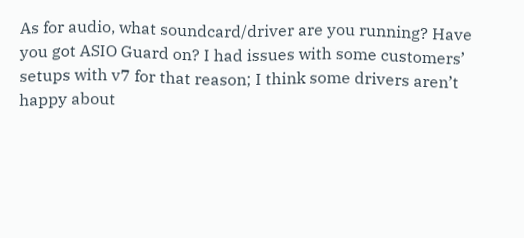As for audio, what soundcard/driver are you running? Have you got ASIO Guard on? I had issues with some customers’ setups with v7 for that reason; I think some drivers aren’t happy about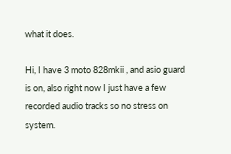what it does.

Hi, I have 3 moto 828mkii , and asio guard is on, also right now I just have a few recorded audio tracks so no stress on system.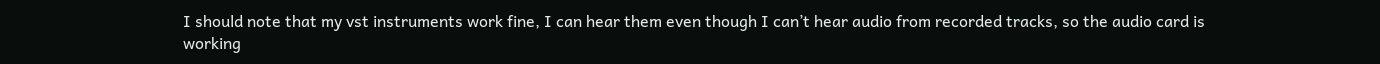I should note that my vst instruments work fine, I can hear them even though I can’t hear audio from recorded tracks, so the audio card is working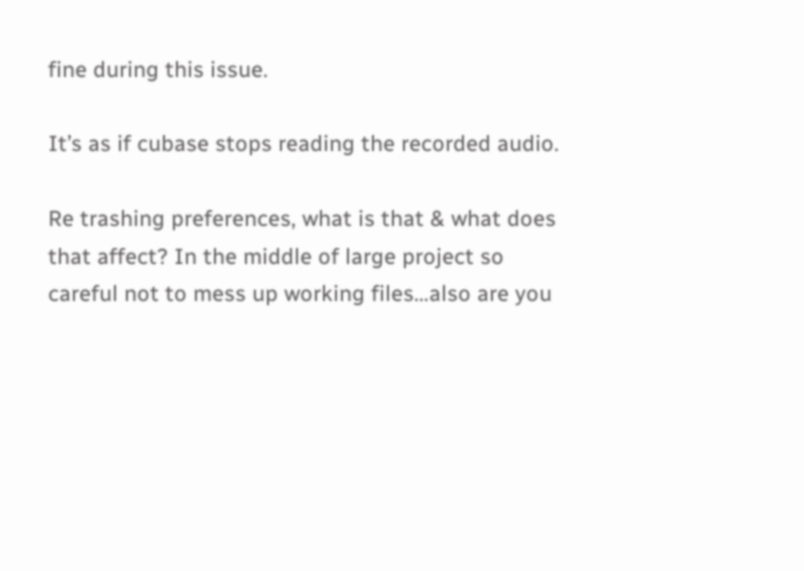fine during this issue.

It’s as if cubase stops reading the recorded audio.

Re trashing preferences, what is that & what does that affect? In the middle of large project so careful not to mess up working files…also are you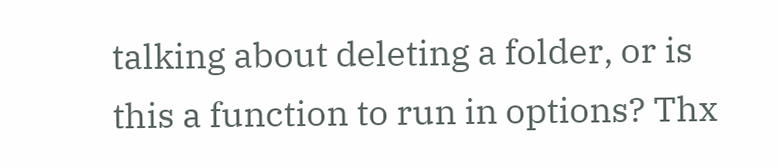talking about deleting a folder, or is this a function to run in options? Thx